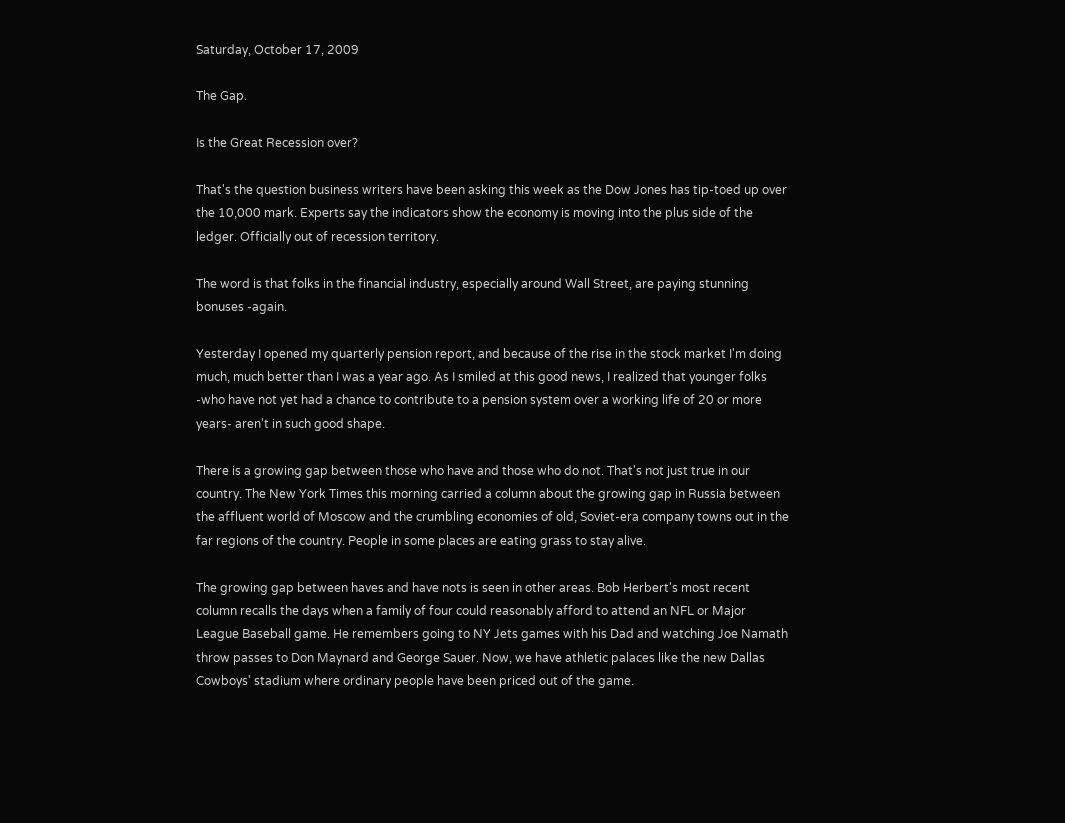Saturday, October 17, 2009

The Gap.

Is the Great Recession over?

That's the question business writers have been asking this week as the Dow Jones has tip-toed up over the 10,000 mark. Experts say the indicators show the economy is moving into the plus side of the ledger. Officially out of recession territory.

The word is that folks in the financial industry, especially around Wall Street, are paying stunning bonuses -again.

Yesterday I opened my quarterly pension report, and because of the rise in the stock market I'm doing much, much better than I was a year ago. As I smiled at this good news, I realized that younger folks -who have not yet had a chance to contribute to a pension system over a working life of 20 or more years- aren't in such good shape.

There is a growing gap between those who have and those who do not. That's not just true in our country. The New York Times this morning carried a column about the growing gap in Russia between the affluent world of Moscow and the crumbling economies of old, Soviet-era company towns out in the far regions of the country. People in some places are eating grass to stay alive.

The growing gap between haves and have nots is seen in other areas. Bob Herbert's most recent column recalls the days when a family of four could reasonably afford to attend an NFL or Major League Baseball game. He remembers going to NY Jets games with his Dad and watching Joe Namath throw passes to Don Maynard and George Sauer. Now, we have athletic palaces like the new Dallas Cowboys' stadium where ordinary people have been priced out of the game.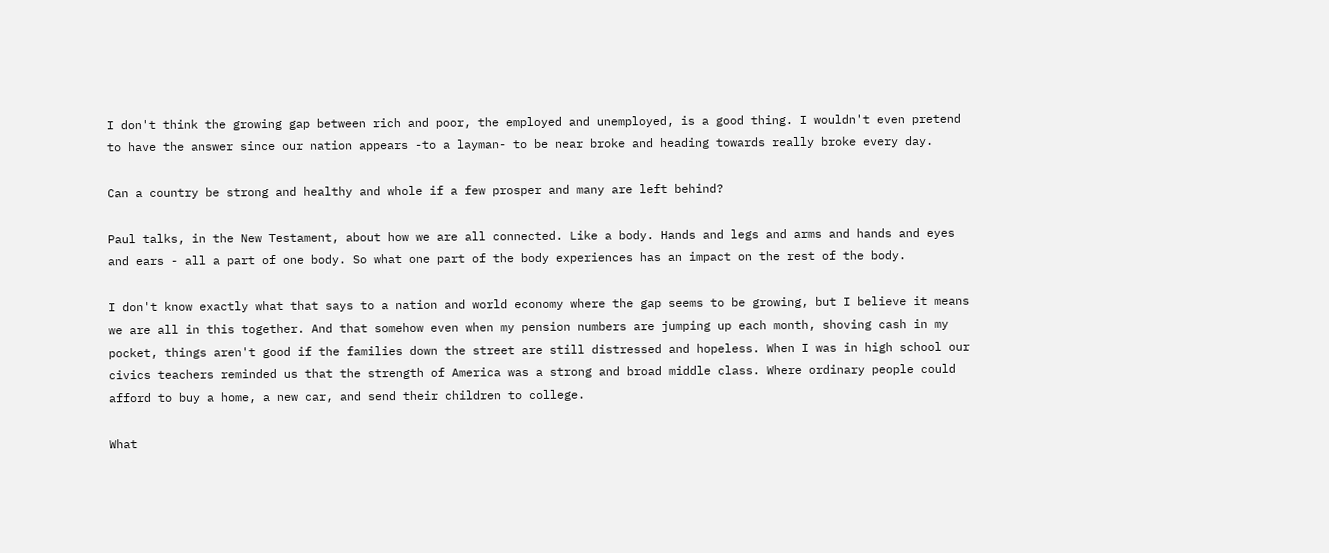I don't think the growing gap between rich and poor, the employed and unemployed, is a good thing. I wouldn't even pretend to have the answer since our nation appears -to a layman- to be near broke and heading towards really broke every day.

Can a country be strong and healthy and whole if a few prosper and many are left behind?

Paul talks, in the New Testament, about how we are all connected. Like a body. Hands and legs and arms and hands and eyes and ears - all a part of one body. So what one part of the body experiences has an impact on the rest of the body.

I don't know exactly what that says to a nation and world economy where the gap seems to be growing, but I believe it means we are all in this together. And that somehow even when my pension numbers are jumping up each month, shoving cash in my pocket, things aren't good if the families down the street are still distressed and hopeless. When I was in high school our civics teachers reminded us that the strength of America was a strong and broad middle class. Where ordinary people could afford to buy a home, a new car, and send their children to college.

What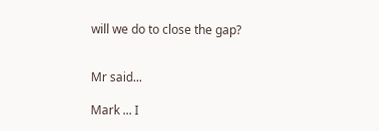will we do to close the gap?


Mr said...

Mark ... I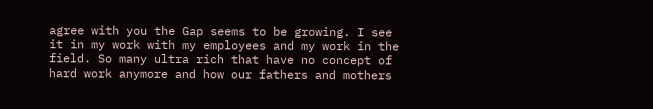agree with you the Gap seems to be growing. I see it in my work with my employees and my work in the field. So many ultra rich that have no concept of hard work anymore and how our fathers and mothers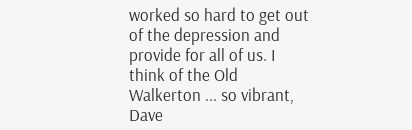worked so hard to get out of the depression and provide for all of us. I think of the Old Walkerton ... so vibrant, Dave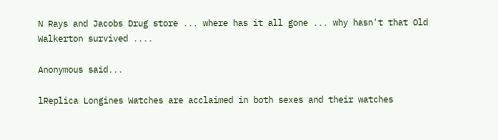N Rays and Jacobs Drug store ... where has it all gone ... why hasn't that Old Walkerton survived ....

Anonymous said...

lReplica Longines Watches are acclaimed in both sexes and their watches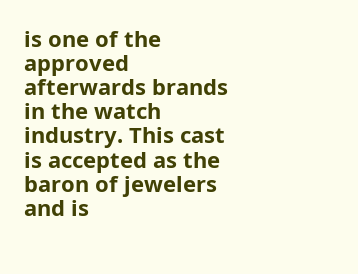is one of the approved afterwards brands in the watch industry. This cast is accepted as the baron of jewelers and is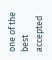one of the best accepted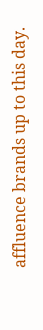affluence brands up to this day.